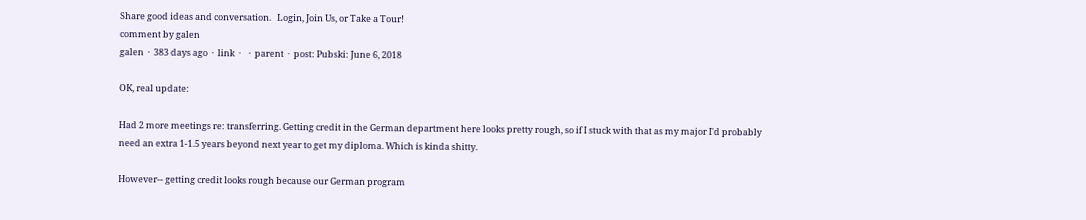Share good ideas and conversation.   Login, Join Us, or Take a Tour!
comment by galen
galen  ·  383 days ago  ·  link  ·    ·  parent  ·  post: Pubski: June 6, 2018

OK, real update:

Had 2 more meetings re: transferring. Getting credit in the German department here looks pretty rough, so if I stuck with that as my major I'd probably need an extra 1-1.5 years beyond next year to get my diploma. Which is kinda shitty.

However-- getting credit looks rough because our German program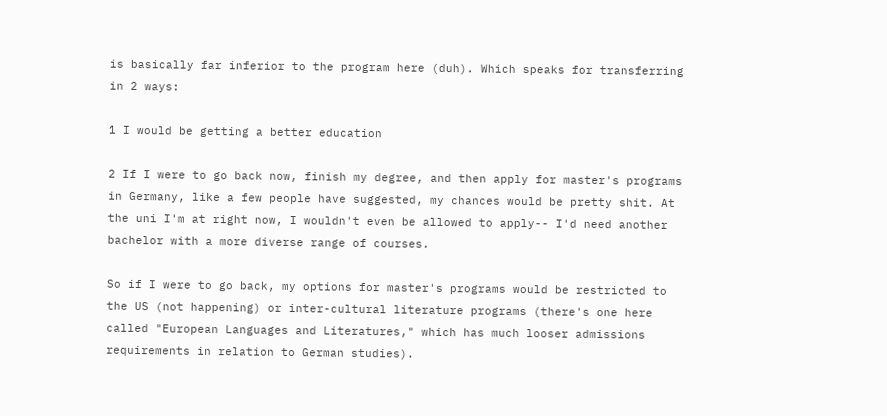is basically far inferior to the program here (duh). Which speaks for transferring in 2 ways:

1 I would be getting a better education

2 If I were to go back now, finish my degree, and then apply for master's programs in Germany, like a few people have suggested, my chances would be pretty shit. At the uni I'm at right now, I wouldn't even be allowed to apply-- I'd need another bachelor with a more diverse range of courses.

So if I were to go back, my options for master's programs would be restricted to the US (not happening) or inter-cultural literature programs (there's one here called "European Languages and Literatures," which has much looser admissions requirements in relation to German studies).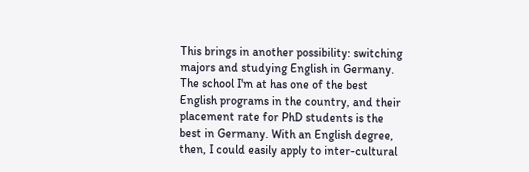This brings in another possibility: switching majors and studying English in Germany. The school I'm at has one of the best English programs in the country, and their placement rate for PhD students is the best in Germany. With an English degree, then, I could easily apply to inter-cultural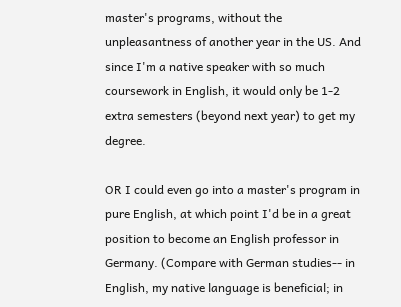master's programs, without the unpleasantness of another year in the US. And since I'm a native speaker with so much coursework in English, it would only be 1-2 extra semesters (beyond next year) to get my degree.

OR I could even go into a master's program in pure English, at which point I'd be in a great position to become an English professor in Germany. (Compare with German studies-- in English, my native language is beneficial; in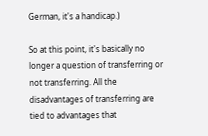German, it's a handicap.)

So at this point, it's basically no longer a question of transferring or not transferring. All the disadvantages of transferring are tied to advantages that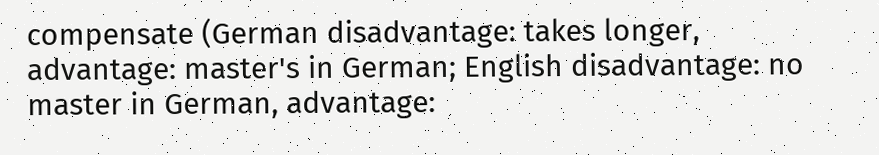compensate (German disadvantage: takes longer, advantage: master's in German; English disadvantage: no master in German, advantage: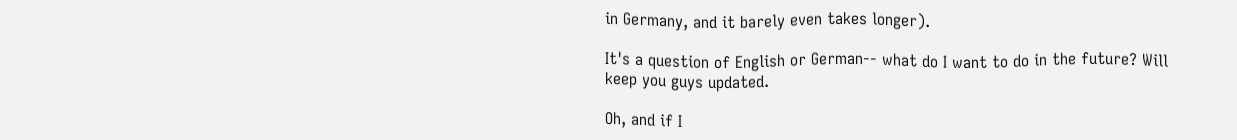in Germany, and it barely even takes longer).

It's a question of English or German-- what do I want to do in the future? Will keep you guys updated.

Oh, and if I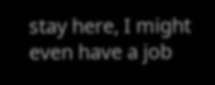stay here, I might even have a job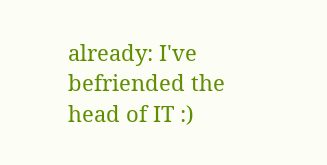already: I've befriended the head of IT :)